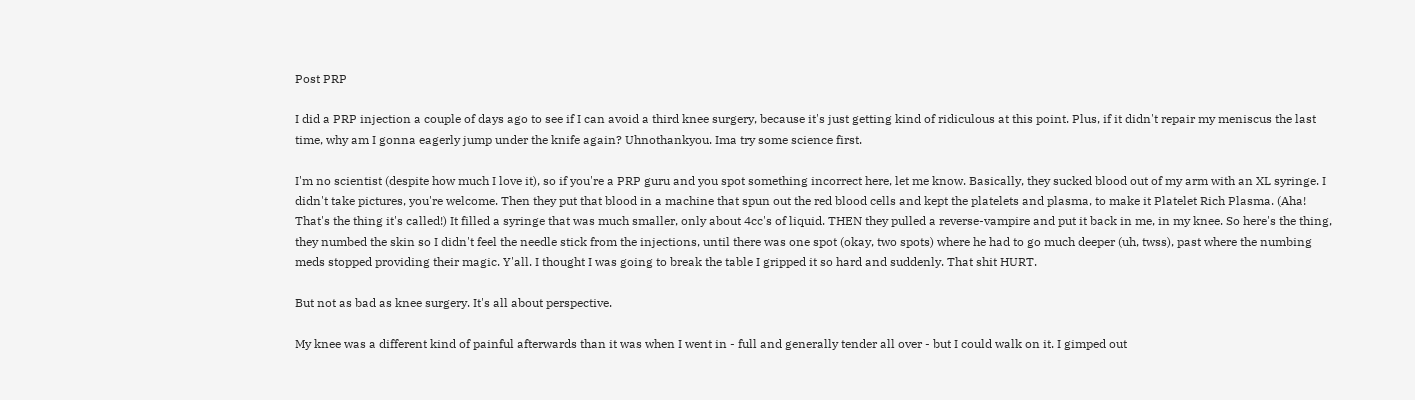Post PRP

I did a PRP injection a couple of days ago to see if I can avoid a third knee surgery, because it's just getting kind of ridiculous at this point. Plus, if it didn't repair my meniscus the last time, why am I gonna eagerly jump under the knife again? Uhnothankyou. Ima try some science first.

I'm no scientist (despite how much I love it), so if you're a PRP guru and you spot something incorrect here, let me know. Basically, they sucked blood out of my arm with an XL syringe. I didn't take pictures, you're welcome. Then they put that blood in a machine that spun out the red blood cells and kept the platelets and plasma, to make it Platelet Rich Plasma. (Aha! That's the thing it's called!) It filled a syringe that was much smaller, only about 4cc's of liquid. THEN they pulled a reverse-vampire and put it back in me, in my knee. So here's the thing, they numbed the skin so I didn't feel the needle stick from the injections, until there was one spot (okay, two spots) where he had to go much deeper (uh, twss), past where the numbing meds stopped providing their magic. Y'all. I thought I was going to break the table I gripped it so hard and suddenly. That shit HURT.

But not as bad as knee surgery. It's all about perspective.

My knee was a different kind of painful afterwards than it was when I went in - full and generally tender all over - but I could walk on it. I gimped out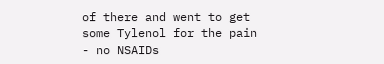of there and went to get some Tylenol for the pain - no NSAIDs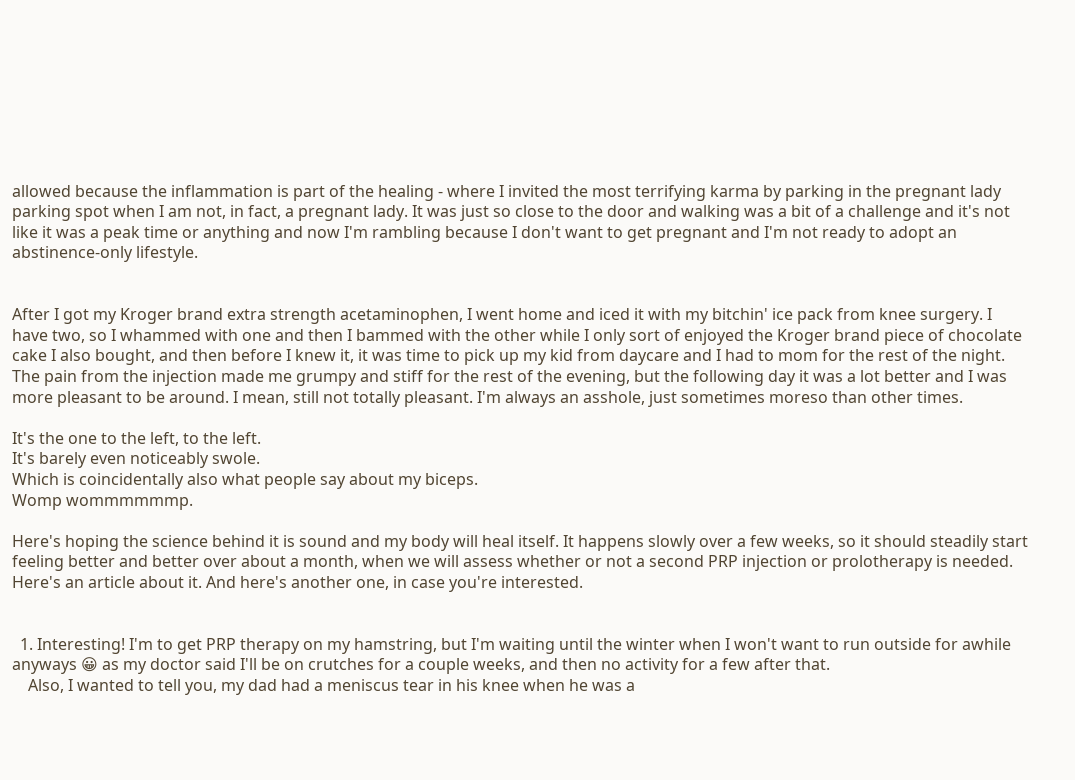allowed because the inflammation is part of the healing - where I invited the most terrifying karma by parking in the pregnant lady parking spot when I am not, in fact, a pregnant lady. It was just so close to the door and walking was a bit of a challenge and it's not like it was a peak time or anything and now I'm rambling because I don't want to get pregnant and I'm not ready to adopt an abstinence-only lifestyle.


After I got my Kroger brand extra strength acetaminophen, I went home and iced it with my bitchin' ice pack from knee surgery. I have two, so I whammed with one and then I bammed with the other while I only sort of enjoyed the Kroger brand piece of chocolate cake I also bought, and then before I knew it, it was time to pick up my kid from daycare and I had to mom for the rest of the night. The pain from the injection made me grumpy and stiff for the rest of the evening, but the following day it was a lot better and I was more pleasant to be around. I mean, still not totally pleasant. I'm always an asshole, just sometimes moreso than other times.

It's the one to the left, to the left.
It's barely even noticeably swole.
Which is coincidentally also what people say about my biceps.
Womp wommmmmmp.

Here's hoping the science behind it is sound and my body will heal itself. It happens slowly over a few weeks, so it should steadily start feeling better and better over about a month, when we will assess whether or not a second PRP injection or prolotherapy is needed. Here's an article about it. And here's another one, in case you're interested.


  1. Interesting! I'm to get PRP therapy on my hamstring, but I'm waiting until the winter when I won't want to run outside for awhile anyways 😀 as my doctor said I'll be on crutches for a couple weeks, and then no activity for a few after that.
    Also, I wanted to tell you, my dad had a meniscus tear in his knee when he was a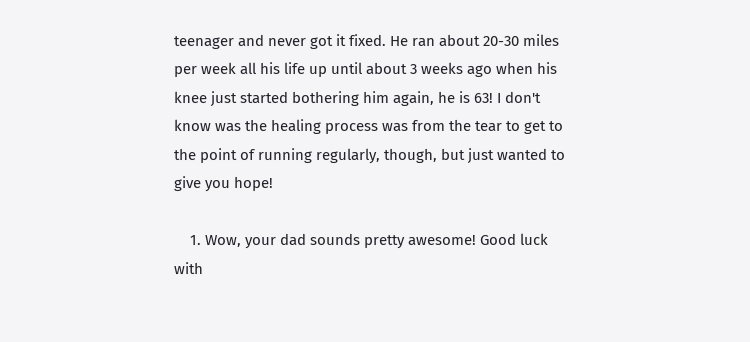teenager and never got it fixed. He ran about 20-30 miles per week all his life up until about 3 weeks ago when his knee just started bothering him again, he is 63! I don't know was the healing process was from the tear to get to the point of running regularly, though, but just wanted to give you hope!

    1. Wow, your dad sounds pretty awesome! Good luck with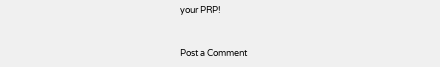your PRP!


Post a Comment